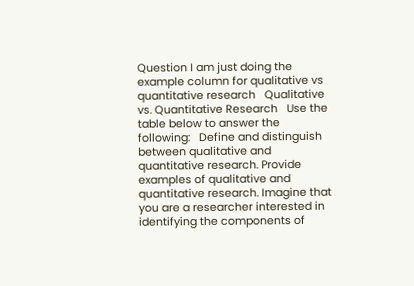Question I am just doing the example column for qualitative vs quantitative research   Qualitative vs. Quantitative Research   Use the table below to answer the following:   Define and distinguish between qualitative and quantitative research. Provide examples of qualitative and quantitative research. Imagine that you are a researcher interested in identifying the components of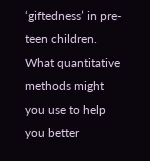‘giftedness’ in pre-teen children. What quantitative methods might you use to help you better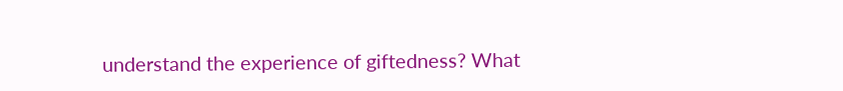understand the experience of giftedness? What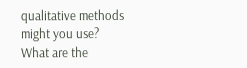qualitative methods might you use? What are the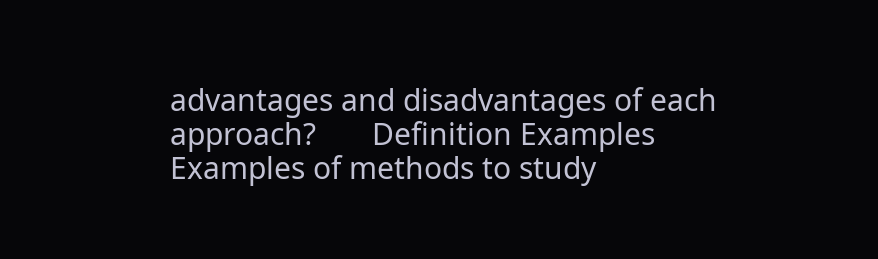advantages and disadvantages of each approach?       Definition Examples Examples of methods to study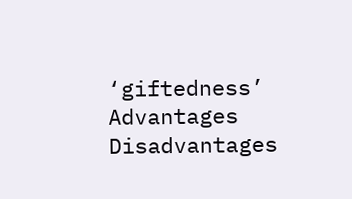‘giftedness’ Advantages Disadvantages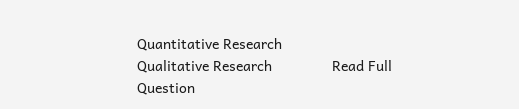Quantitative Research           Qualitative Research               Read Full Question